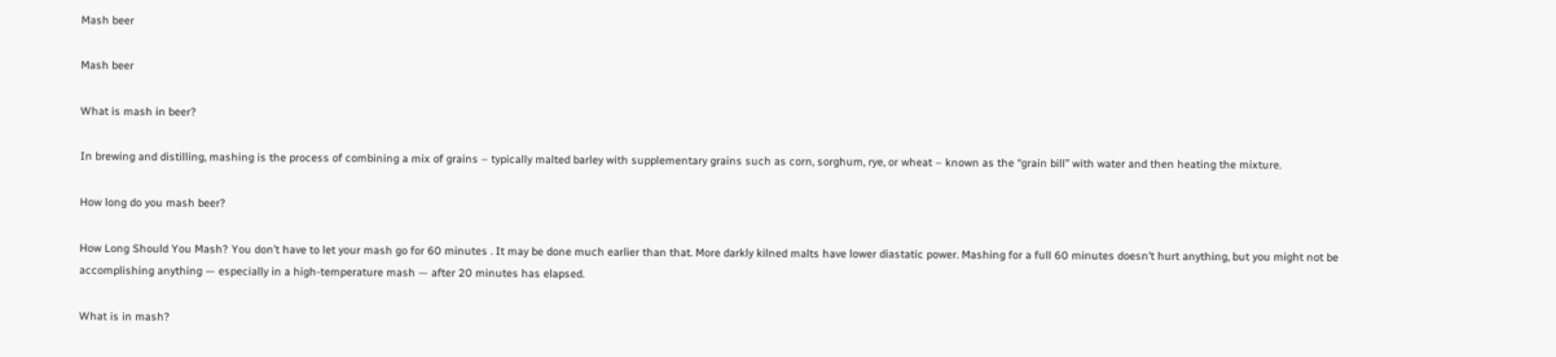Mash beer

Mash beer

What is mash in beer?

In brewing and distilling, mashing is the process of combining a mix of grains – typically malted barley with supplementary grains such as corn, sorghum, rye, or wheat – known as the “grain bill” with water and then heating the mixture.

How long do you mash beer?

How Long Should You Mash? You don’t have to let your mash go for 60 minutes . It may be done much earlier than that. More darkly kilned malts have lower diastatic power. Mashing for a full 60 minutes doesn’t hurt anything, but you might not be accomplishing anything — especially in a high-temperature mash — after 20 minutes has elapsed.

What is in mash?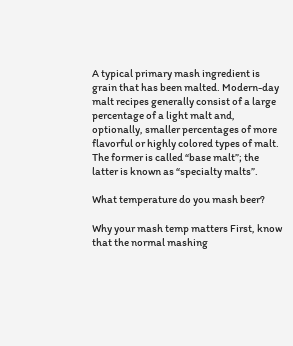A typical primary mash ingredient is grain that has been malted. Modern-day malt recipes generally consist of a large percentage of a light malt and, optionally, smaller percentages of more flavorful or highly colored types of malt. The former is called “base malt”; the latter is known as “specialty malts”.

What temperature do you mash beer?

Why your mash temp matters First, know that the normal mashing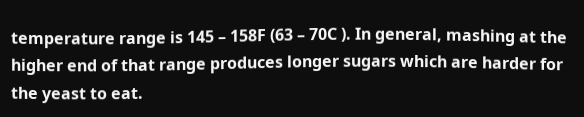temperature range is 145 – 158F (63 – 70C ). In general, mashing at the higher end of that range produces longer sugars which are harder for the yeast to eat.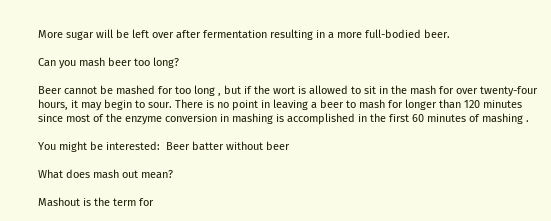More sugar will be left over after fermentation resulting in a more full-bodied beer.

Can you mash beer too long?

Beer cannot be mashed for too long , but if the wort is allowed to sit in the mash for over twenty-four hours, it may begin to sour. There is no point in leaving a beer to mash for longer than 120 minutes since most of the enzyme conversion in mashing is accomplished in the first 60 minutes of mashing .

You might be interested:  Beer batter without beer

What does mash out mean?

Mashout is the term for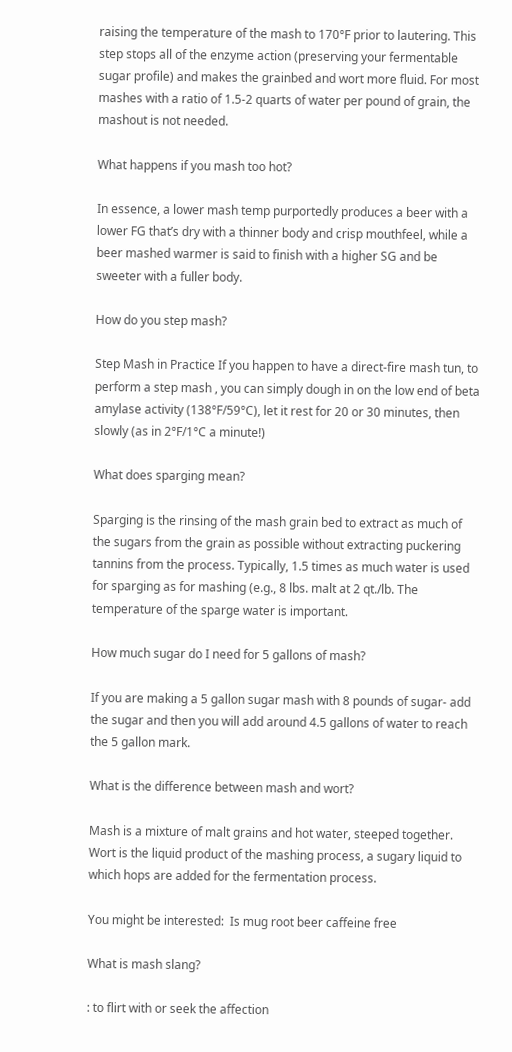raising the temperature of the mash to 170°F prior to lautering. This step stops all of the enzyme action (preserving your fermentable sugar profile) and makes the grainbed and wort more fluid. For most mashes with a ratio of 1.5-2 quarts of water per pound of grain, the mashout is not needed.

What happens if you mash too hot?

In essence, a lower mash temp purportedly produces a beer with a lower FG that’s dry with a thinner body and crisp mouthfeel, while a beer mashed warmer is said to finish with a higher SG and be sweeter with a fuller body.

How do you step mash?

Step Mash in Practice If you happen to have a direct-fire mash tun, to perform a step mash , you can simply dough in on the low end of beta amylase activity (138°F/59°C), let it rest for 20 or 30 minutes, then slowly (as in 2°F/1°C a minute!)

What does sparging mean?

Sparging is the rinsing of the mash grain bed to extract as much of the sugars from the grain as possible without extracting puckering tannins from the process. Typically, 1.5 times as much water is used for sparging as for mashing (e.g., 8 lbs. malt at 2 qt./lb. The temperature of the sparge water is important.

How much sugar do I need for 5 gallons of mash?

If you are making a 5 gallon sugar mash with 8 pounds of sugar- add the sugar and then you will add around 4.5 gallons of water to reach the 5 gallon mark.

What is the difference between mash and wort?

Mash is a mixture of malt grains and hot water, steeped together. Wort is the liquid product of the mashing process, a sugary liquid to which hops are added for the fermentation process.

You might be interested:  Is mug root beer caffeine free

What is mash slang?

: to flirt with or seek the affection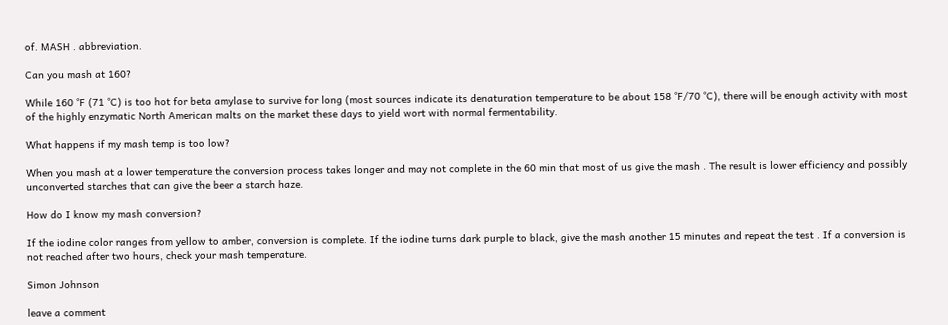of. MASH . abbreviation.

Can you mash at 160?

While 160 °F (71 °C) is too hot for beta amylase to survive for long (most sources indicate its denaturation temperature to be about 158 °F/70 °C), there will be enough activity with most of the highly enzymatic North American malts on the market these days to yield wort with normal fermentability.

What happens if my mash temp is too low?

When you mash at a lower temperature the conversion process takes longer and may not complete in the 60 min that most of us give the mash . The result is lower efficiency and possibly unconverted starches that can give the beer a starch haze.

How do I know my mash conversion?

If the iodine color ranges from yellow to amber, conversion is complete. If the iodine turns dark purple to black, give the mash another 15 minutes and repeat the test . If a conversion is not reached after two hours, check your mash temperature.

Simon Johnson

leave a comment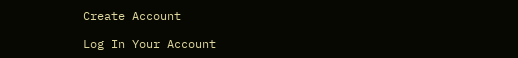Create Account

Log In Your Account